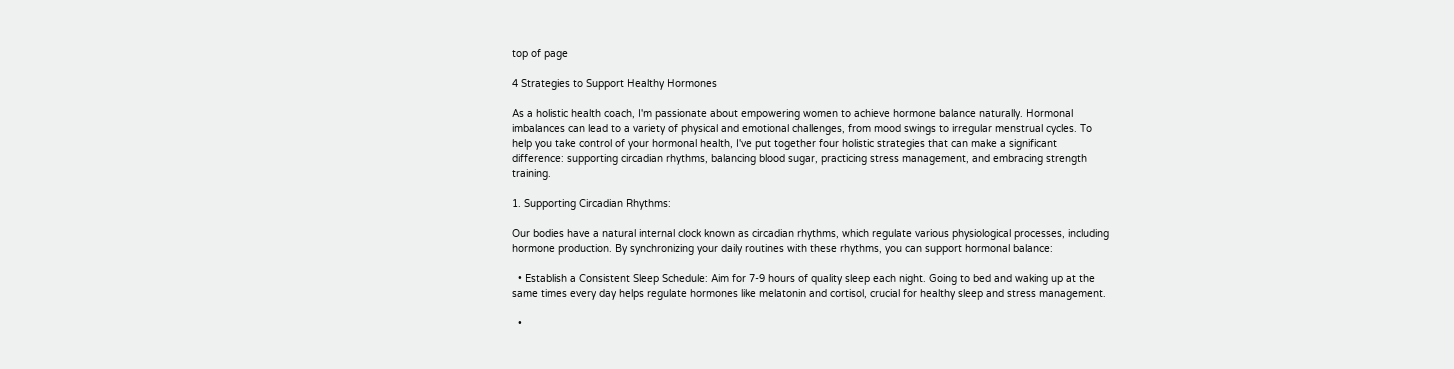top of page

4 Strategies to Support Healthy Hormones

As a holistic health coach, I'm passionate about empowering women to achieve hormone balance naturally. Hormonal imbalances can lead to a variety of physical and emotional challenges, from mood swings to irregular menstrual cycles. To help you take control of your hormonal health, I've put together four holistic strategies that can make a significant difference: supporting circadian rhythms, balancing blood sugar, practicing stress management, and embracing strength training.

1. Supporting Circadian Rhythms:

Our bodies have a natural internal clock known as circadian rhythms, which regulate various physiological processes, including hormone production. By synchronizing your daily routines with these rhythms, you can support hormonal balance:

  • Establish a Consistent Sleep Schedule: Aim for 7-9 hours of quality sleep each night. Going to bed and waking up at the same times every day helps regulate hormones like melatonin and cortisol, crucial for healthy sleep and stress management.

  •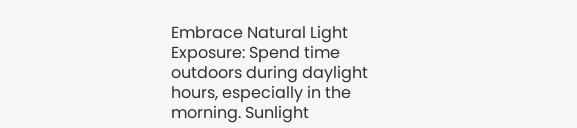Embrace Natural Light Exposure: Spend time outdoors during daylight hours, especially in the morning. Sunlight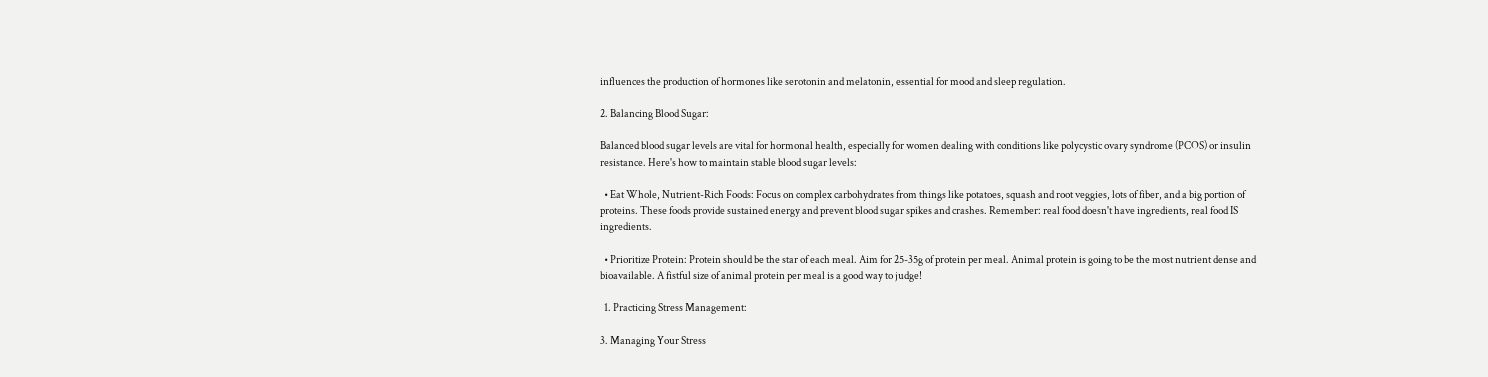influences the production of hormones like serotonin and melatonin, essential for mood and sleep regulation.

2. Balancing Blood Sugar:

Balanced blood sugar levels are vital for hormonal health, especially for women dealing with conditions like polycystic ovary syndrome (PCOS) or insulin resistance. Here's how to maintain stable blood sugar levels:

  • Eat Whole, Nutrient-Rich Foods: Focus on complex carbohydrates from things like potatoes, squash and root veggies, lots of fiber, and a big portion of proteins. These foods provide sustained energy and prevent blood sugar spikes and crashes. Remember: real food doesn't have ingredients, real food IS ingredients.

  • Prioritize Protein: Protein should be the star of each meal. Aim for 25-35g of protein per meal. Animal protein is going to be the most nutrient dense and bioavailable. A fistful size of animal protein per meal is a good way to judge!

  1. Practicing Stress Management:

3. Managing Your Stress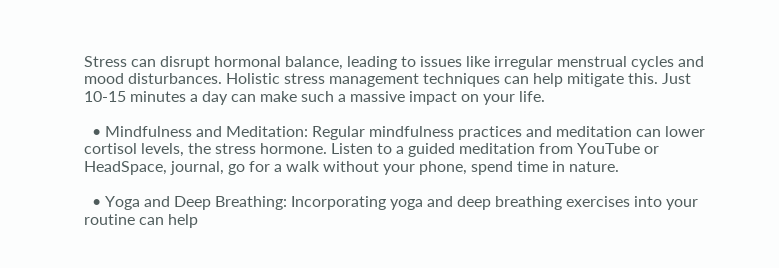Stress can disrupt hormonal balance, leading to issues like irregular menstrual cycles and mood disturbances. Holistic stress management techniques can help mitigate this. Just 10-15 minutes a day can make such a massive impact on your life.

  • Mindfulness and Meditation: Regular mindfulness practices and meditation can lower cortisol levels, the stress hormone. Listen to a guided meditation from YouTube or HeadSpace, journal, go for a walk without your phone, spend time in nature.

  • Yoga and Deep Breathing: Incorporating yoga and deep breathing exercises into your routine can help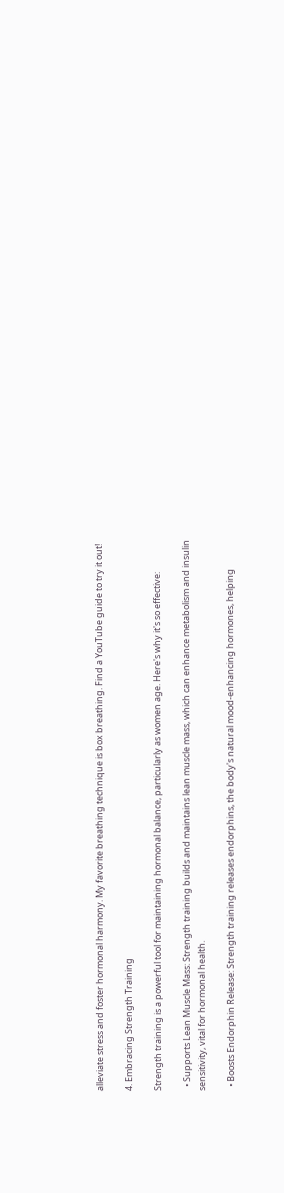alleviate stress and foster hormonal harmony. My favorite breathing technique is box breathing. Find a YouTube guide to try it out!

4. Embracing Strength Training

Strength training is a powerful tool for maintaining hormonal balance, particularly as women age. Here's why it's so effective:

  • Supports Lean Muscle Mass: Strength training builds and maintains lean muscle mass, which can enhance metabolism and insulin sensitivity, vital for hormonal health.

  • Boosts Endorphin Release: Strength training releases endorphins, the body's natural mood-enhancing hormones, helping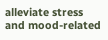alleviate stress and mood-related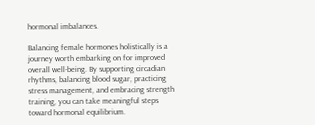hormonal imbalances.

Balancing female hormones holistically is a journey worth embarking on for improved overall well-being. By supporting circadian rhythms, balancing blood sugar, practicing stress management, and embracing strength training, you can take meaningful steps toward hormonal equilibrium.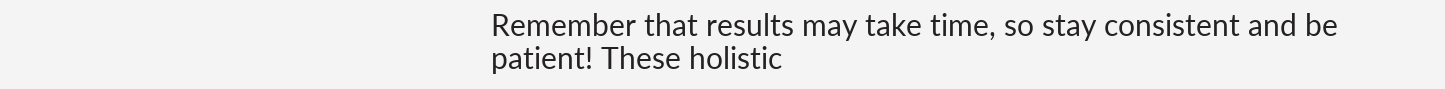Remember that results may take time, so stay consistent and be patient! These holistic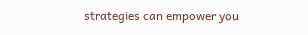strategies can empower you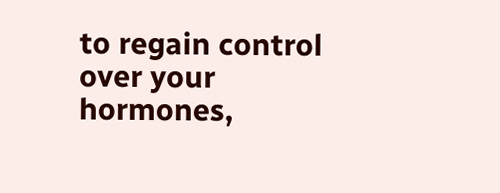to regain control over your hormones,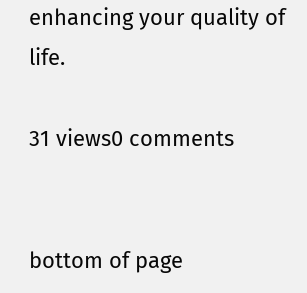enhancing your quality of life.

31 views0 comments


bottom of page